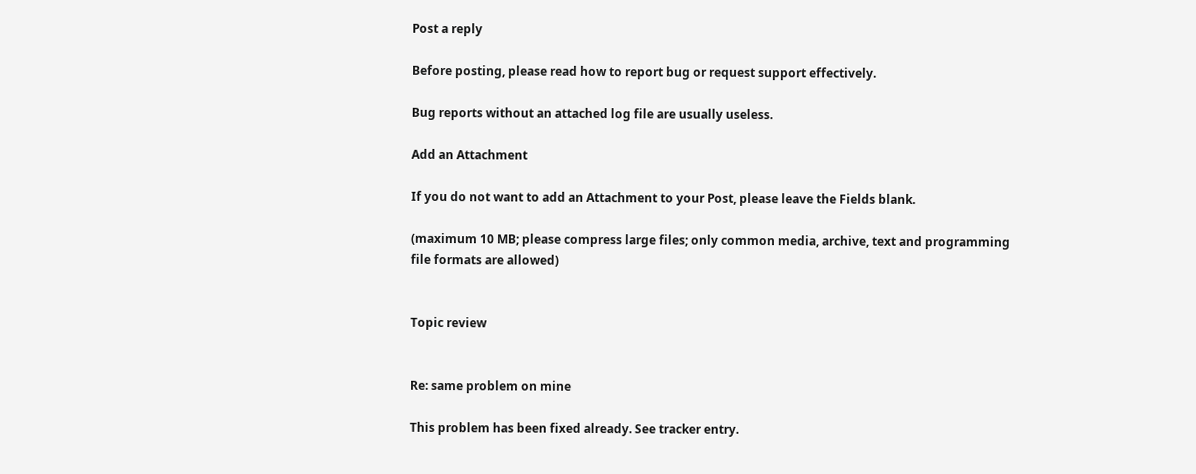Post a reply

Before posting, please read how to report bug or request support effectively.

Bug reports without an attached log file are usually useless.

Add an Attachment

If you do not want to add an Attachment to your Post, please leave the Fields blank.

(maximum 10 MB; please compress large files; only common media, archive, text and programming file formats are allowed)


Topic review


Re: same problem on mine

This problem has been fixed already. See tracker entry.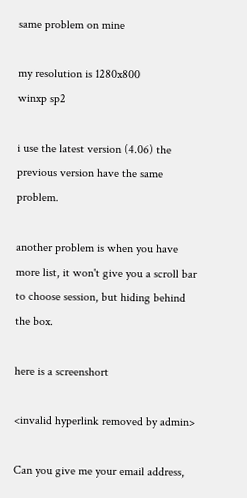same problem on mine

my resolution is 1280x800
winxp sp2

i use the latest version (4.06) the previous version have the same problem.

another problem is when you have more list, it won't give you a scroll bar to choose session, but hiding behind the box.

here is a screenshort

<invalid hyperlink removed by admin>

Can you give me your email address,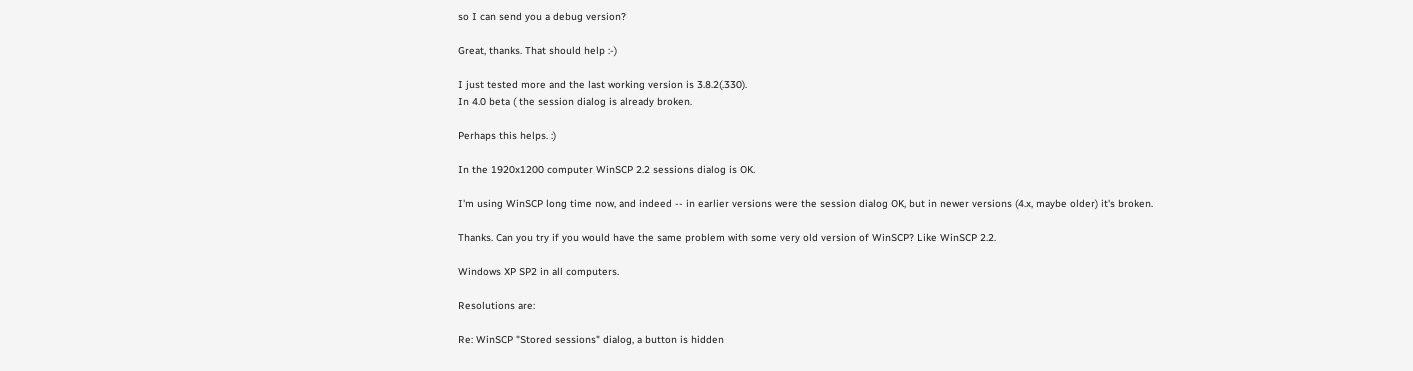so I can send you a debug version?

Great, thanks. That should help :-)

I just tested more and the last working version is 3.8.2(.330).
In 4.0 beta ( the session dialog is already broken.

Perhaps this helps. :)

In the 1920x1200 computer WinSCP 2.2 sessions dialog is OK.

I'm using WinSCP long time now, and indeed -- in earlier versions were the session dialog OK, but in newer versions (4.x, maybe older) it's broken.

Thanks. Can you try if you would have the same problem with some very old version of WinSCP? Like WinSCP 2.2.

Windows XP SP2 in all computers.

Resolutions are:

Re: WinSCP "Stored sessions" dialog, a button is hidden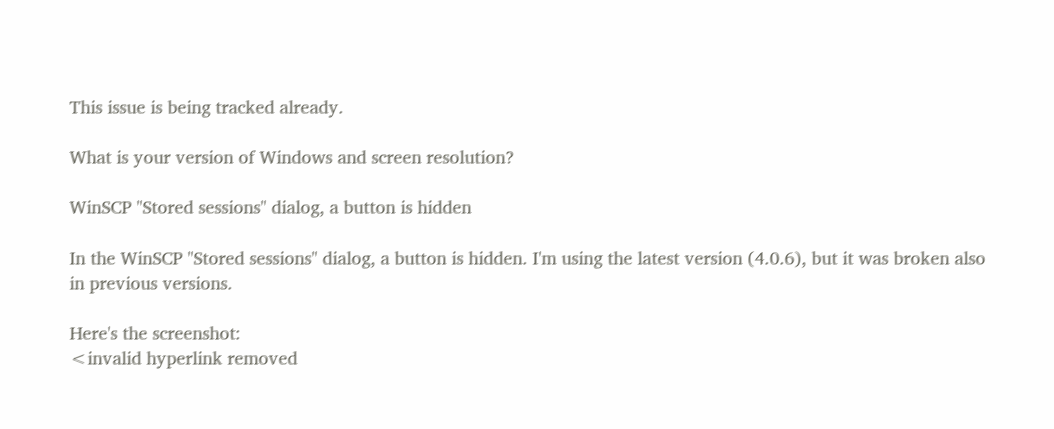This issue is being tracked already.

What is your version of Windows and screen resolution?

WinSCP "Stored sessions" dialog, a button is hidden

In the WinSCP "Stored sessions" dialog, a button is hidden. I'm using the latest version (4.0.6), but it was broken also in previous versions.

Here's the screenshot:
<invalid hyperlink removed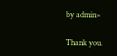by admin>

Thank you.